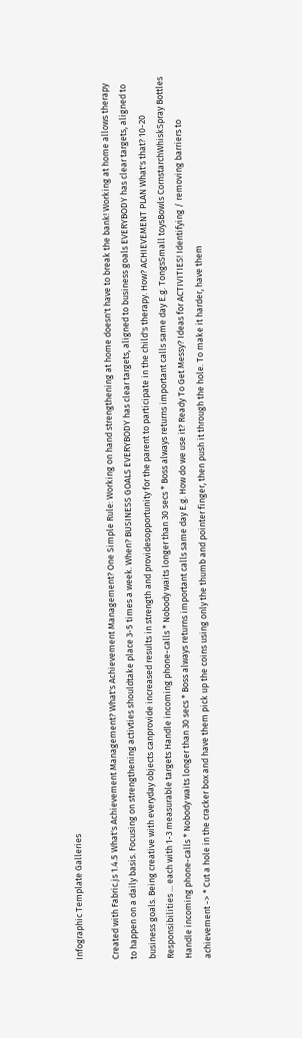Infographic Template Galleries

Created with Fabric.js 1.4.5 What's Achievement Management? What's Achievement Management? One Simple Rule: Working on hand strengthening at home doesn't have to break the bank! Working at home allows therapy to happen on a daily basis. Focusing on strengthening activties shouldtake place 3-5 times a week. When? BUSINESS GOALS EVERYBODY has clear targets, aligned to business goals EVERYBODY has clear targets, aligned to business goals. Being creative with everyday objects canprovide increased results in strength and providesopportunity for the parent to participate in the child's therapy. How? ACHIEVEMENT PLAN What's that? 10-20 Responsibilities ... each with 1-3 measurable targets Handle incoming phone-calls * Nobody waits longer than 30 secs * Boss always returns important calls same day E.g. TongsSmall toysBowls CornstarchWhiskSpray Bottles Handle incoming phone-calls * Nobody waits longer than 30 secs * Boss always returns important calls same day E.g. How do we use it? Ready To Get Messy? Ideas for ACTIVITIES! Identifying / removing barriers to achievement -> * Cut a hole in the cracker box and have them pick up the coins using only the thumb and pointer finger, then push it through the hole. To make it harder, have them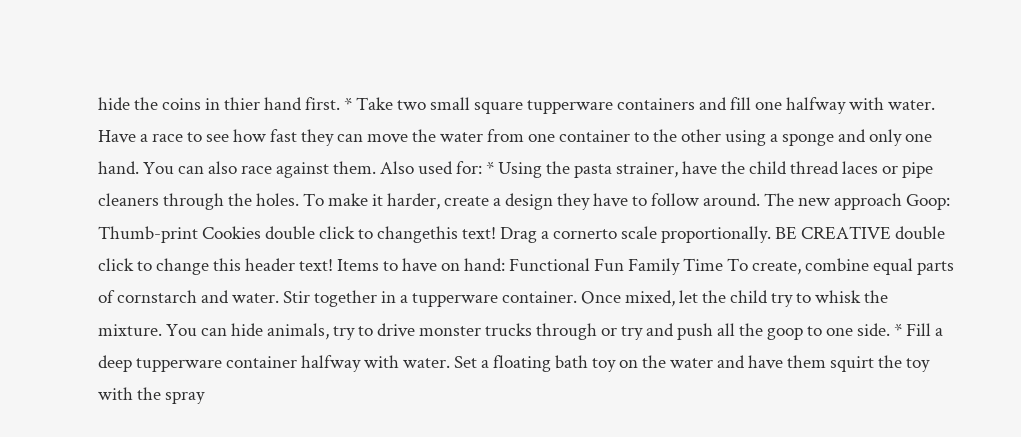hide the coins in thier hand first. * Take two small square tupperware containers and fill one halfway with water. Have a race to see how fast they can move the water from one container to the other using a sponge and only one hand. You can also race against them. Also used for: * Using the pasta strainer, have the child thread laces or pipe cleaners through the holes. To make it harder, create a design they have to follow around. The new approach Goop: Thumb-print Cookies double click to changethis text! Drag a cornerto scale proportionally. BE CREATIVE double click to change this header text! Items to have on hand: Functional Fun Family Time To create, combine equal parts of cornstarch and water. Stir together in a tupperware container. Once mixed, let the child try to whisk the mixture. You can hide animals, try to drive monster trucks through or try and push all the goop to one side. * Fill a deep tupperware container halfway with water. Set a floating bath toy on the water and have them squirt the toy with the spray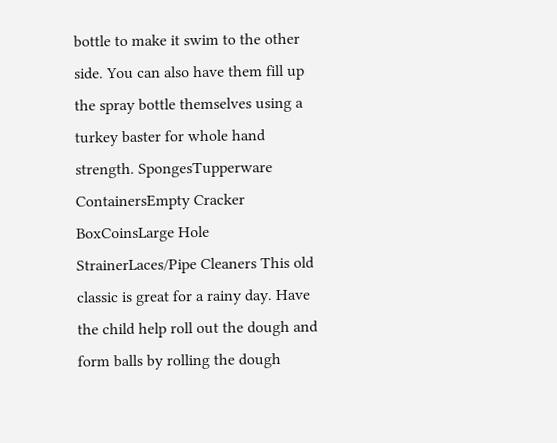bottle to make it swim to the other side. You can also have them fill up the spray bottle themselves using a turkey baster for whole hand strength. SpongesTupperware ContainersEmpty Cracker BoxCoinsLarge Hole StrainerLaces/Pipe Cleaners This old classic is great for a rainy day. Have the child help roll out the dough and form balls by rolling the dough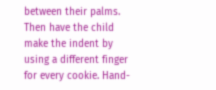between their palms. Then have the child make the indent by using a different finger for every cookie. Hand-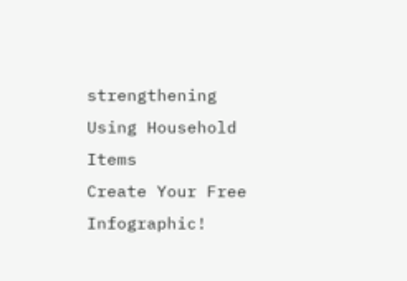strengthening Using Household Items
Create Your Free Infographic!